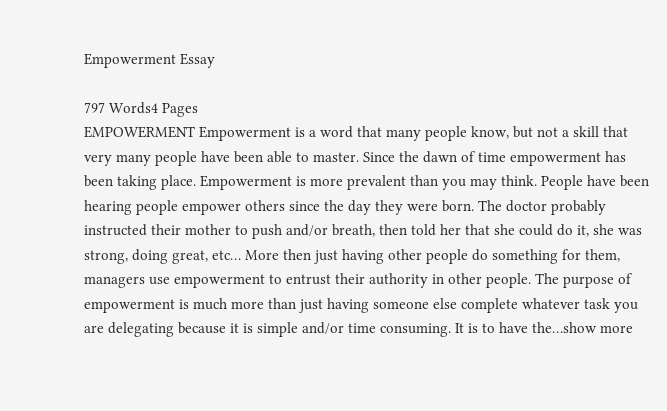Empowerment Essay

797 Words4 Pages
EMPOWERMENT Empowerment is a word that many people know, but not a skill that very many people have been able to master. Since the dawn of time empowerment has been taking place. Empowerment is more prevalent than you may think. People have been hearing people empower others since the day they were born. The doctor probably instructed their mother to push and/or breath, then told her that she could do it, she was strong, doing great, etc… More then just having other people do something for them, managers use empowerment to entrust their authority in other people. The purpose of empowerment is much more than just having someone else complete whatever task you are delegating because it is simple and/or time consuming. It is to have the…show more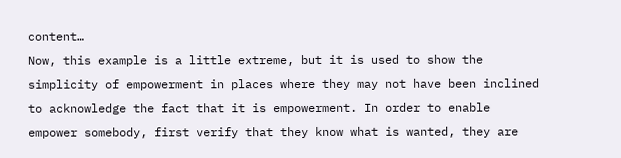content…
Now, this example is a little extreme, but it is used to show the simplicity of empowerment in places where they may not have been inclined to acknowledge the fact that it is empowerment. In order to enable empower somebody, first verify that they know what is wanted, they are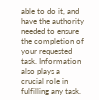able to do it, and have the authority needed to ensure the completion of your requested task. Information also plays a crucial role in fulfilling any task.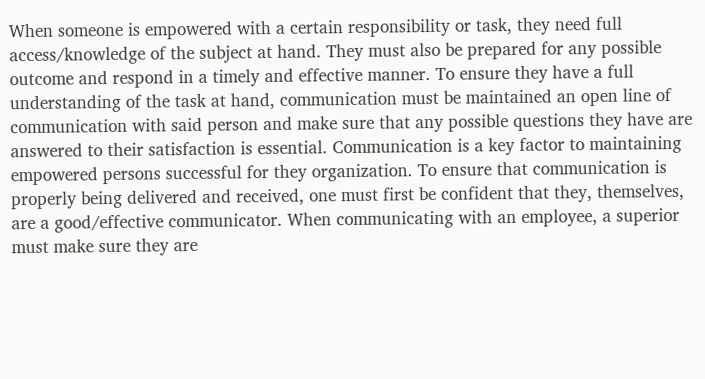When someone is empowered with a certain responsibility or task, they need full access/knowledge of the subject at hand. They must also be prepared for any possible outcome and respond in a timely and effective manner. To ensure they have a full understanding of the task at hand, communication must be maintained an open line of communication with said person and make sure that any possible questions they have are answered to their satisfaction is essential. Communication is a key factor to maintaining empowered persons successful for they organization. To ensure that communication is properly being delivered and received, one must first be confident that they, themselves, are a good/effective communicator. When communicating with an employee, a superior must make sure they are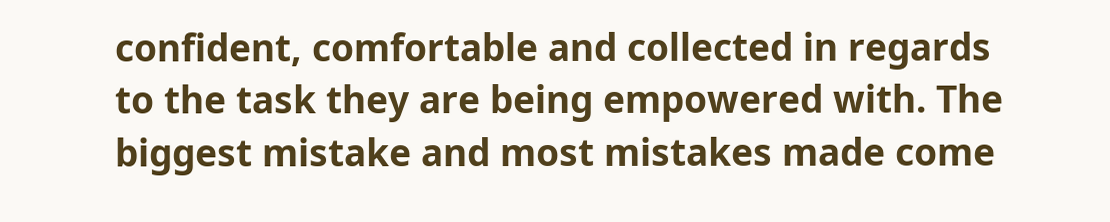confident, comfortable and collected in regards to the task they are being empowered with. The biggest mistake and most mistakes made come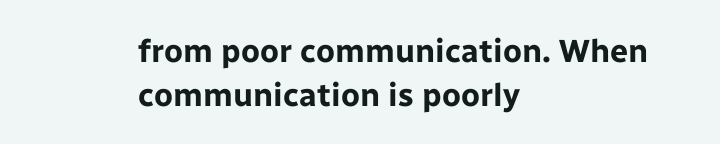from poor communication. When communication is poorly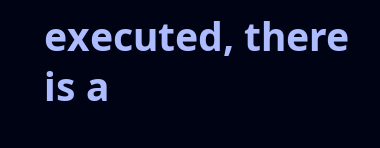executed, there is a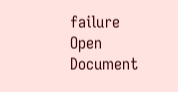failure
Open Document